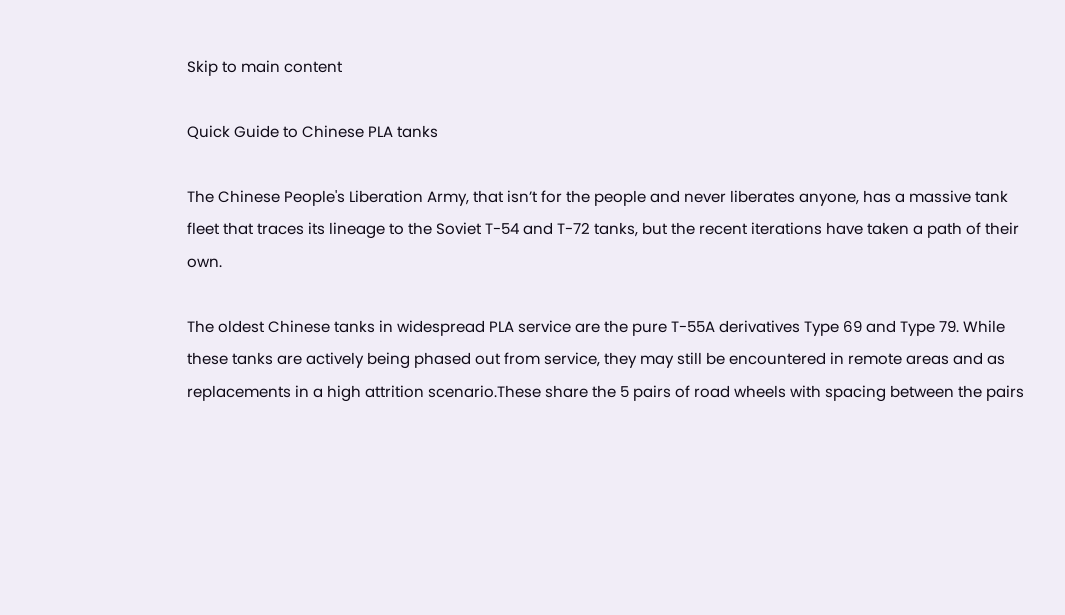Skip to main content

Quick Guide to Chinese PLA tanks

The Chinese People's Liberation Army, that isn’t for the people and never liberates anyone, has a massive tank fleet that traces its lineage to the Soviet T-54 and T-72 tanks, but the recent iterations have taken a path of their own.

The oldest Chinese tanks in widespread PLA service are the pure T-55A derivatives Type 69 and Type 79. While these tanks are actively being phased out from service, they may still be encountered in remote areas and as replacements in a high attrition scenario.These share the 5 pairs of road wheels with spacing between the pairs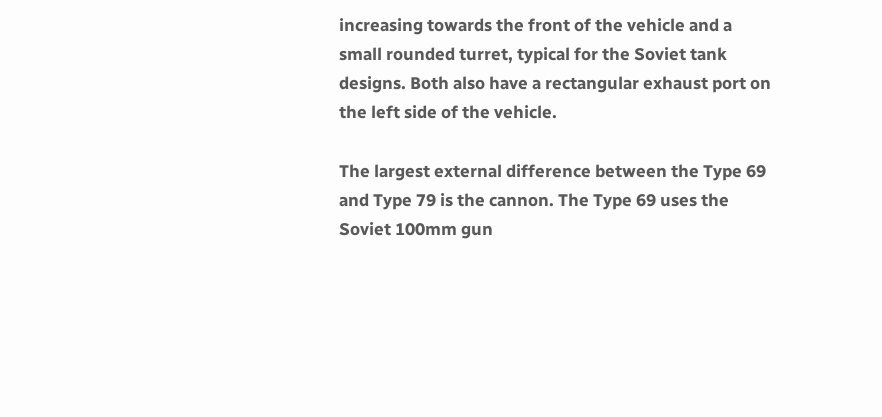increasing towards the front of the vehicle and a small rounded turret, typical for the Soviet tank designs. Both also have a rectangular exhaust port on the left side of the vehicle.

The largest external difference between the Type 69 and Type 79 is the cannon. The Type 69 uses the Soviet 100mm gun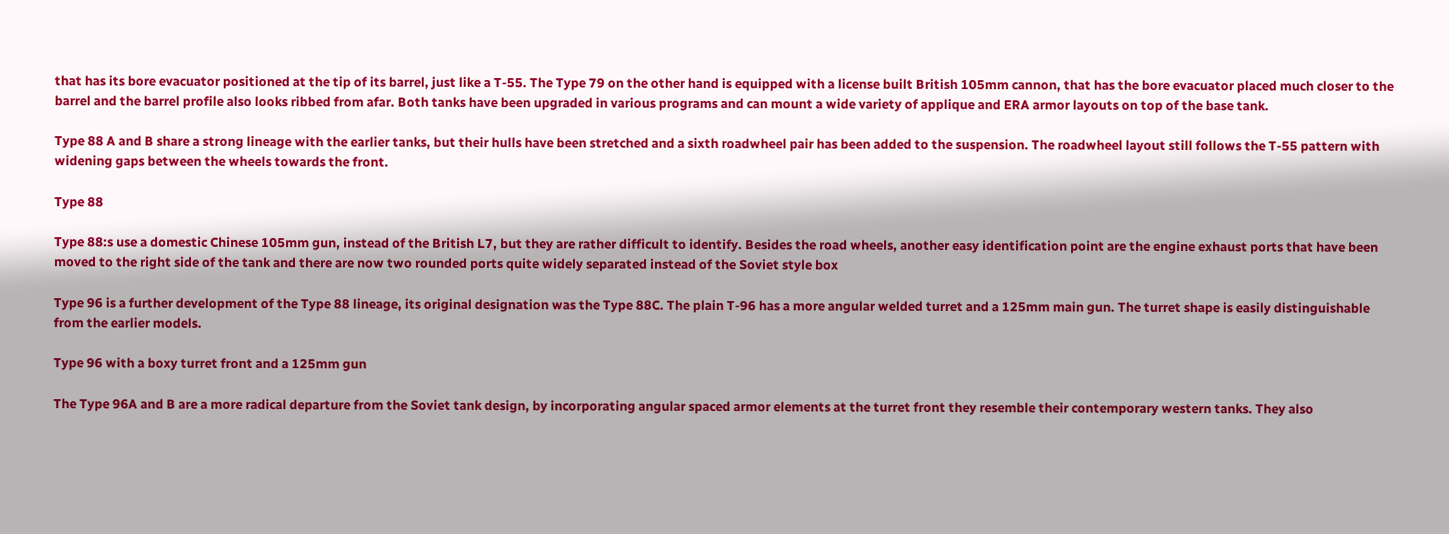that has its bore evacuator positioned at the tip of its barrel, just like a T-55. The Type 79 on the other hand is equipped with a license built British 105mm cannon, that has the bore evacuator placed much closer to the barrel and the barrel profile also looks ribbed from afar. Both tanks have been upgraded in various programs and can mount a wide variety of applique and ERA armor layouts on top of the base tank.

Type 88 A and B share a strong lineage with the earlier tanks, but their hulls have been stretched and a sixth roadwheel pair has been added to the suspension. The roadwheel layout still follows the T-55 pattern with widening gaps between the wheels towards the front.

Type 88

Type 88:s use a domestic Chinese 105mm gun, instead of the British L7, but they are rather difficult to identify. Besides the road wheels, another easy identification point are the engine exhaust ports that have been moved to the right side of the tank and there are now two rounded ports quite widely separated instead of the Soviet style box

Type 96 is a further development of the Type 88 lineage, its original designation was the Type 88C. The plain T-96 has a more angular welded turret and a 125mm main gun. The turret shape is easily distinguishable from the earlier models.

Type 96 with a boxy turret front and a 125mm gun

The Type 96A and B are a more radical departure from the Soviet tank design, by incorporating angular spaced armor elements at the turret front they resemble their contemporary western tanks. They also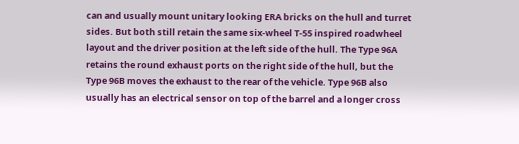can and usually mount unitary looking ERA bricks on the hull and turret sides. But both still retain the same six-wheel T-55 inspired roadwheel layout and the driver position at the left side of the hull. The Type 96A retains the round exhaust ports on the right side of the hull, but the Type 96B moves the exhaust to the rear of the vehicle. Type 96B also usually has an electrical sensor on top of the barrel and a longer cross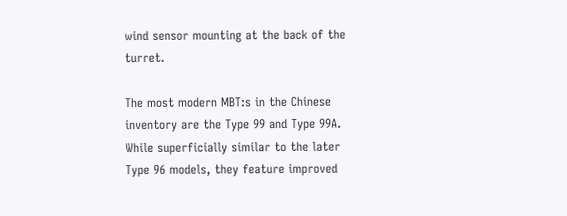wind sensor mounting at the back of the turret.

The most modern MBT:s in the Chinese inventory are the Type 99 and Type 99A. While superficially similar to the later Type 96 models, they feature improved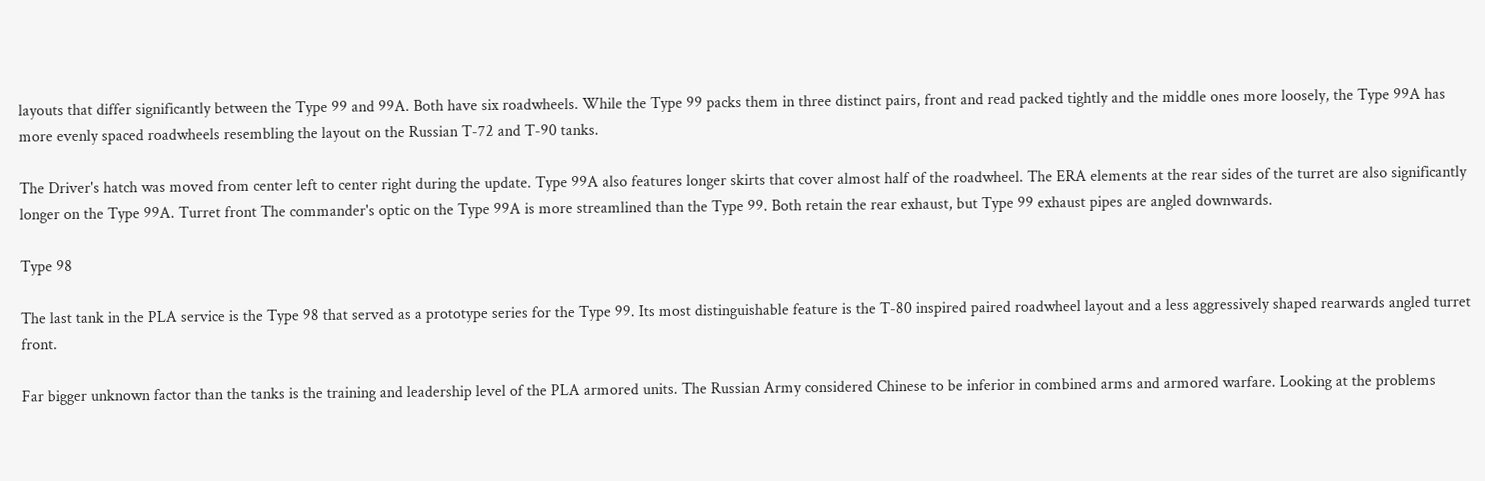layouts that differ significantly between the Type 99 and 99A. Both have six roadwheels. While the Type 99 packs them in three distinct pairs, front and read packed tightly and the middle ones more loosely, the Type 99A has more evenly spaced roadwheels resembling the layout on the Russian T-72 and T-90 tanks.

The Driver's hatch was moved from center left to center right during the update. Type 99A also features longer skirts that cover almost half of the roadwheel. The ERA elements at the rear sides of the turret are also significantly longer on the Type 99A. Turret front The commander's optic on the Type 99A is more streamlined than the Type 99. Both retain the rear exhaust, but Type 99 exhaust pipes are angled downwards.

Type 98

The last tank in the PLA service is the Type 98 that served as a prototype series for the Type 99. Its most distinguishable feature is the T-80 inspired paired roadwheel layout and a less aggressively shaped rearwards angled turret front.

Far bigger unknown factor than the tanks is the training and leadership level of the PLA armored units. The Russian Army considered Chinese to be inferior in combined arms and armored warfare. Looking at the problems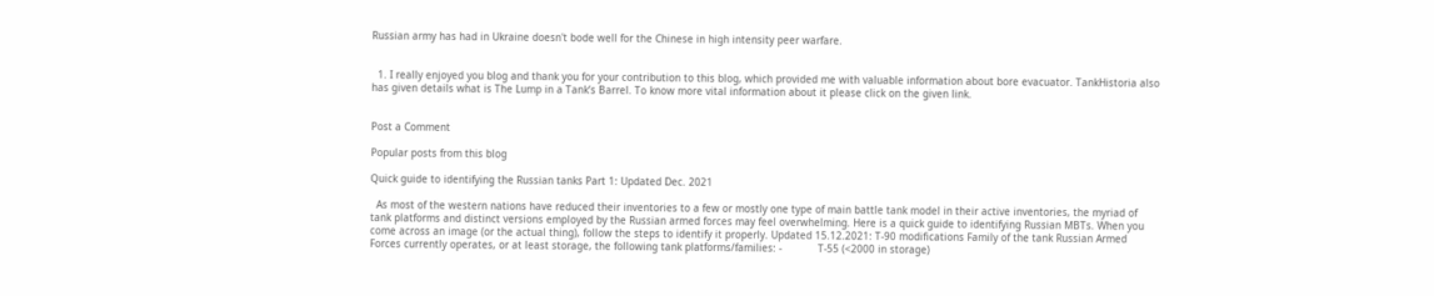Russian army has had in Ukraine doesn't bode well for the Chinese in high intensity peer warfare.


  1. I really enjoyed you blog and thank you for your contribution to this blog, which provided me with valuable information about bore evacuator. TankHistoria also has given details what is The Lump in a Tank’s Barrel. To know more vital information about it please click on the given link.


Post a Comment

Popular posts from this blog

Quick guide to identifying the Russian tanks Part 1: Updated Dec. 2021

  As most of the western nations have reduced their inventories to a few or mostly one type of main battle tank model in their active inventories, the myriad of tank platforms and distinct versions employed by the Russian armed forces may feel overwhelming. Here is a quick guide to identifying Russian MBTs. When you come across an image (or the actual thing), follow the steps to identify it properly. Updated 15.12.2021: T-90 modifications Family of the tank Russian Armed Forces currently operates, or at least storage, the following tank platforms/families: -            T-55 (<2000 in storage)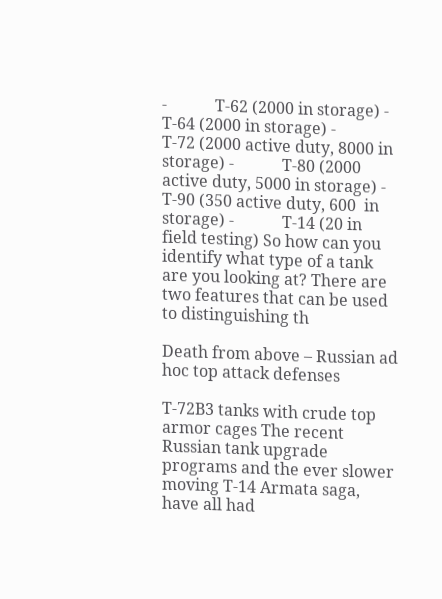-            T-62 (2000 in storage) -            T-64 (2000 in storage) -            T-72 (2000 active duty, 8000 in storage) -            T-80 (2000 active duty, 5000 in storage) -            T-90 (350 active duty, 600  in storage) -            T-14 (20 in field testing) So how can you identify what type of a tank are you looking at? There are two features that can be used to distinguishing th

Death from above – Russian ad hoc top attack defenses

T-72B3 tanks with crude top armor cages The recent Russian tank upgrade programs and the ever slower moving T-14 Armata saga, have all had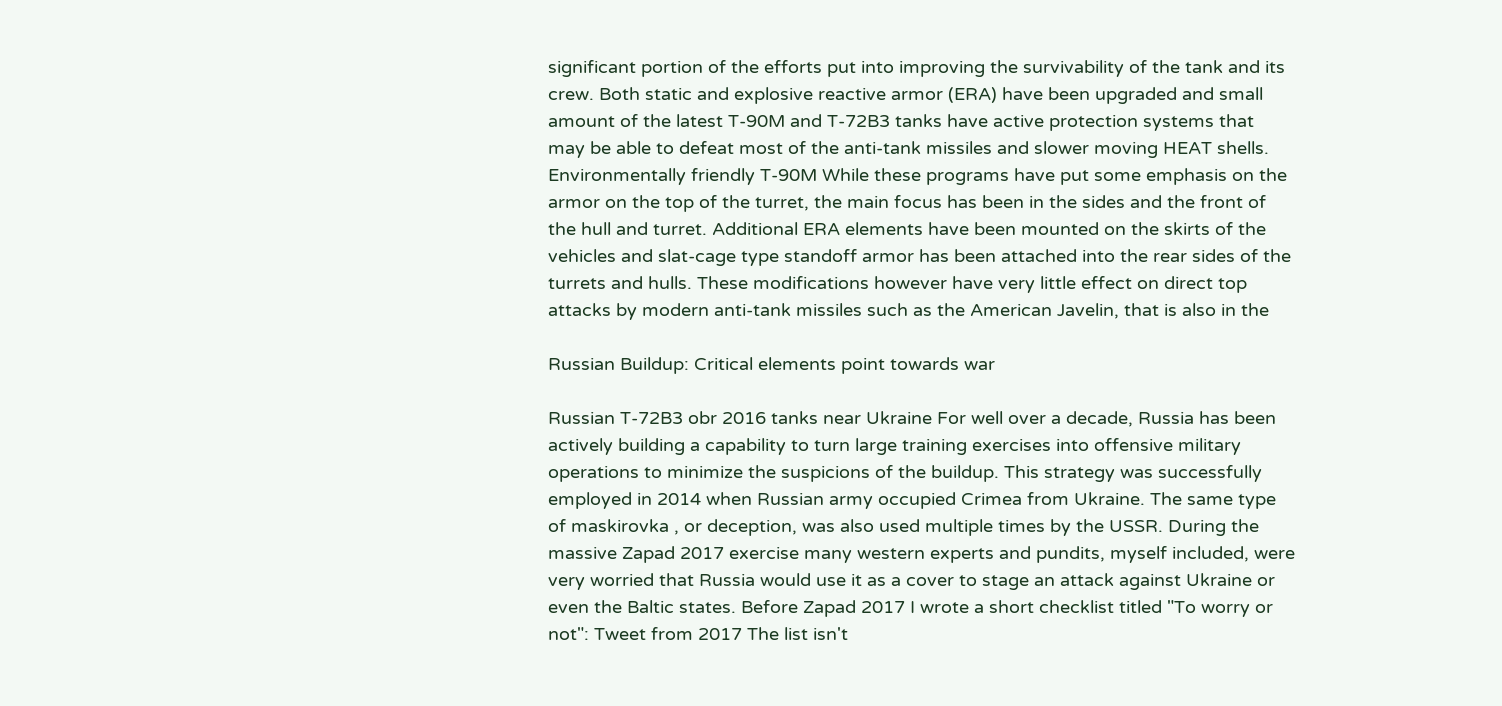significant portion of the efforts put into improving the survivability of the tank and its crew. Both static and explosive reactive armor (ERA) have been upgraded and small amount of the latest T-90M and T-72B3 tanks have active protection systems that may be able to defeat most of the anti-tank missiles and slower moving HEAT shells. Environmentally friendly T-90M While these programs have put some emphasis on the armor on the top of the turret, the main focus has been in the sides and the front of the hull and turret. Additional ERA elements have been mounted on the skirts of the vehicles and slat-cage type standoff armor has been attached into the rear sides of the turrets and hulls. These modifications however have very little effect on direct top attacks by modern anti-tank missiles such as the American Javelin, that is also in the

Russian Buildup: Critical elements point towards war

Russian T-72B3 obr 2016 tanks near Ukraine For well over a decade, Russia has been actively building a capability to turn large training exercises into offensive military operations to minimize the suspicions of the buildup. This strategy was successfully employed in 2014 when Russian army occupied Crimea from Ukraine. The same type of maskirovka , or deception, was also used multiple times by the USSR. During the massive Zapad 2017 exercise many western experts and pundits, myself included, were very worried that Russia would use it as a cover to stage an attack against Ukraine or even the Baltic states. Before Zapad 2017 I wrote a short checklist titled "To worry or not": Tweet from 2017 The list isn't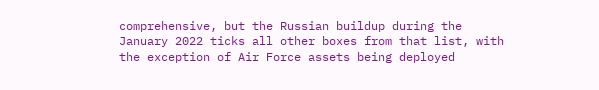comprehensive, but the Russian buildup during the January 2022 ticks all other boxes from that list, with the exception of Air Force assets being deployed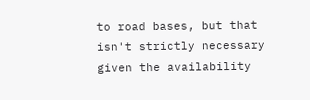to road bases, but that isn't strictly necessary given the availability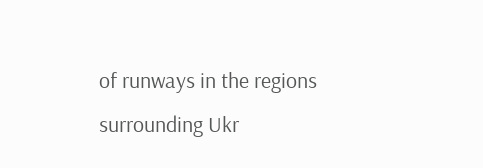of runways in the regions surrounding Ukr